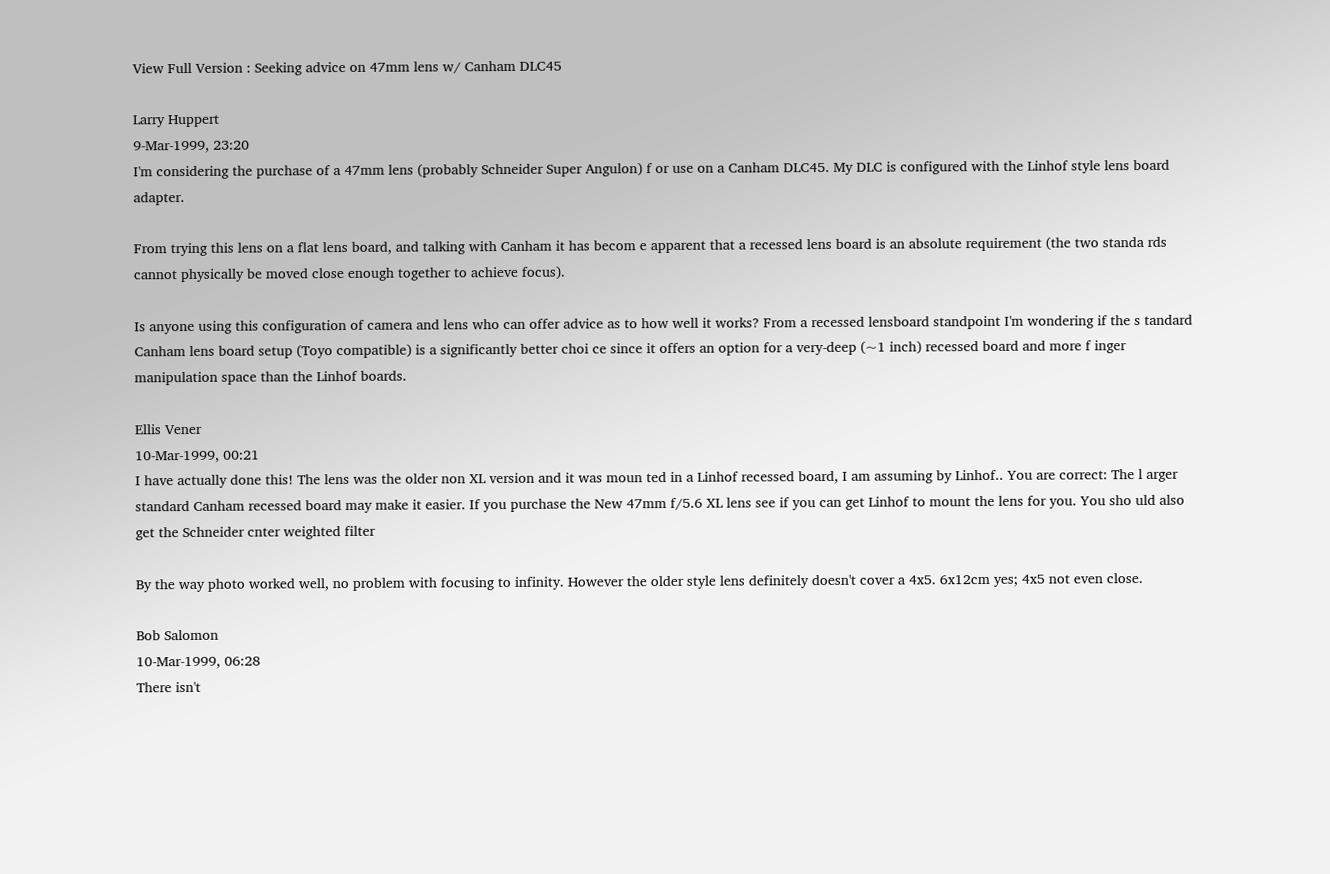View Full Version : Seeking advice on 47mm lens w/ Canham DLC45

Larry Huppert
9-Mar-1999, 23:20
I'm considering the purchase of a 47mm lens (probably Schneider Super Angulon) f or use on a Canham DLC45. My DLC is configured with the Linhof style lens board adapter.

From trying this lens on a flat lens board, and talking with Canham it has becom e apparent that a recessed lens board is an absolute requirement (the two standa rds cannot physically be moved close enough together to achieve focus).

Is anyone using this configuration of camera and lens who can offer advice as to how well it works? From a recessed lensboard standpoint I'm wondering if the s tandard Canham lens board setup (Toyo compatible) is a significantly better choi ce since it offers an option for a very-deep (~1 inch) recessed board and more f inger manipulation space than the Linhof boards.

Ellis Vener
10-Mar-1999, 00:21
I have actually done this! The lens was the older non XL version and it was moun ted in a Linhof recessed board, I am assuming by Linhof.. You are correct: The l arger standard Canham recessed board may make it easier. If you purchase the New 47mm f/5.6 XL lens see if you can get Linhof to mount the lens for you. You sho uld also get the Schneider cnter weighted filter

By the way photo worked well, no problem with focusing to infinity. However the older style lens definitely doesn't cover a 4x5. 6x12cm yes; 4x5 not even close.

Bob Salomon
10-Mar-1999, 06:28
There isn't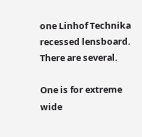one Linhof Technika recessed lensboard. There are several.

One is for extreme wide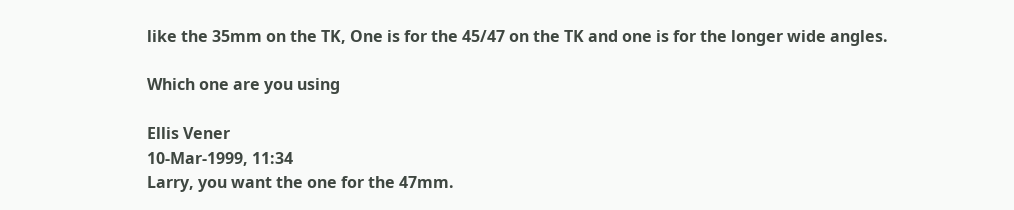like the 35mm on the TK, One is for the 45/47 on the TK and one is for the longer wide angles.

Which one are you using

Ellis Vener
10-Mar-1999, 11:34
Larry, you want the one for the 47mm.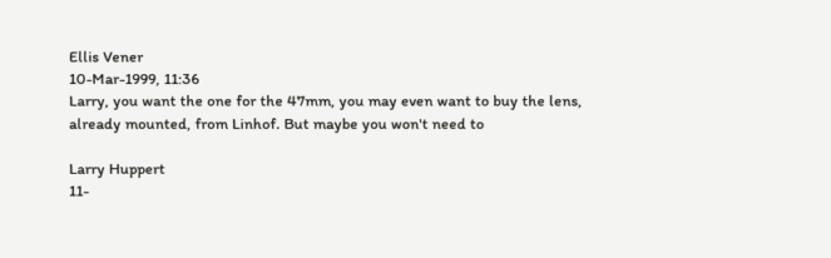Ellis Vener
10-Mar-1999, 11:36
Larry, you want the one for the 47mm, you may even want to buy the lens, already mounted, from Linhof. But maybe you won't need to

Larry Huppert
11-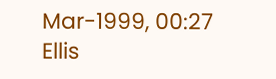Mar-1999, 00:27
Ellis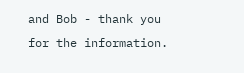and Bob - thank you for the information.